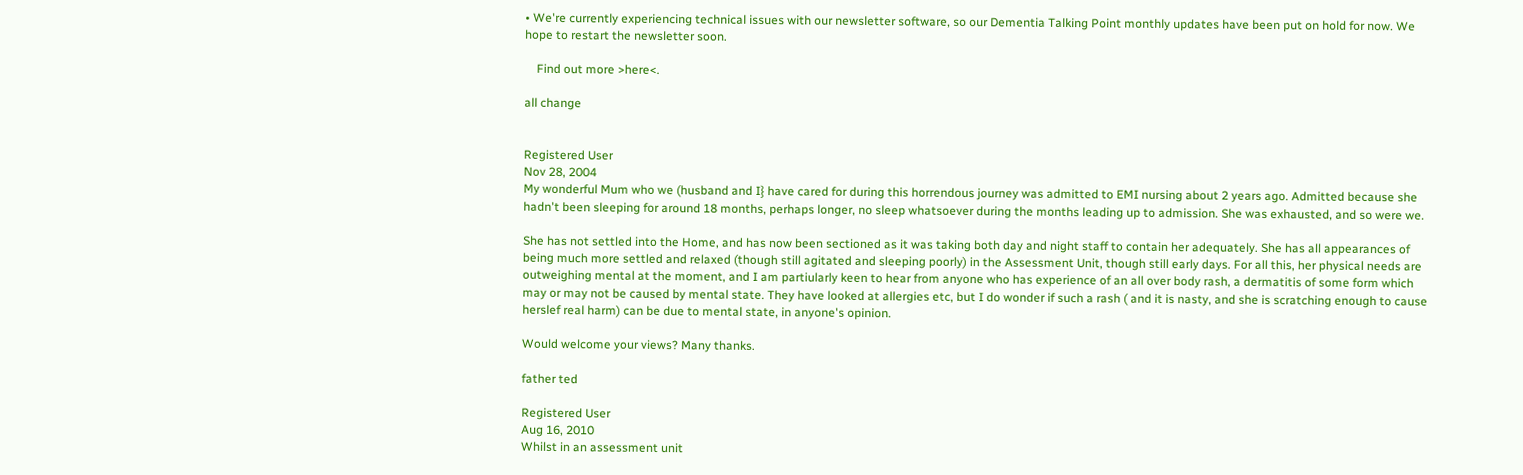• We're currently experiencing technical issues with our newsletter software, so our Dementia Talking Point monthly updates have been put on hold for now. We hope to restart the newsletter soon.

    Find out more >here<.

all change


Registered User
Nov 28, 2004
My wonderful Mum who we (husband and I} have cared for during this horrendous journey was admitted to EMI nursing about 2 years ago. Admitted because she hadn't been sleeping for around 18 months, perhaps longer, no sleep whatsoever during the months leading up to admission. She was exhausted, and so were we.

She has not settled into the Home, and has now been sectioned as it was taking both day and night staff to contain her adequately. She has all appearances of being much more settled and relaxed (though still agitated and sleeping poorly) in the Assessment Unit, though still early days. For all this, her physical needs are outweighing mental at the moment, and I am partiularly keen to hear from anyone who has experience of an all over body rash, a dermatitis of some form which may or may not be caused by mental state. They have looked at allergies etc, but I do wonder if such a rash ( and it is nasty, and she is scratching enough to cause herslef real harm) can be due to mental state, in anyone's opinion.

Would welcome your views? Many thanks.

father ted

Registered User
Aug 16, 2010
Whilst in an assessment unit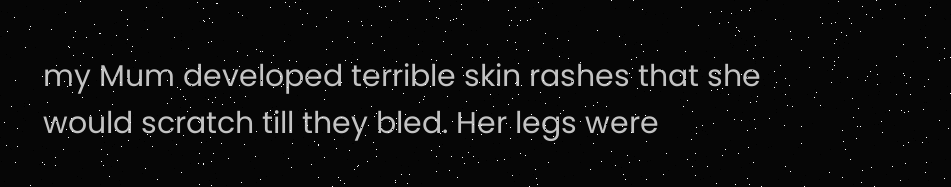my Mum developed terrible skin rashes that she would scratch till they bled. Her legs were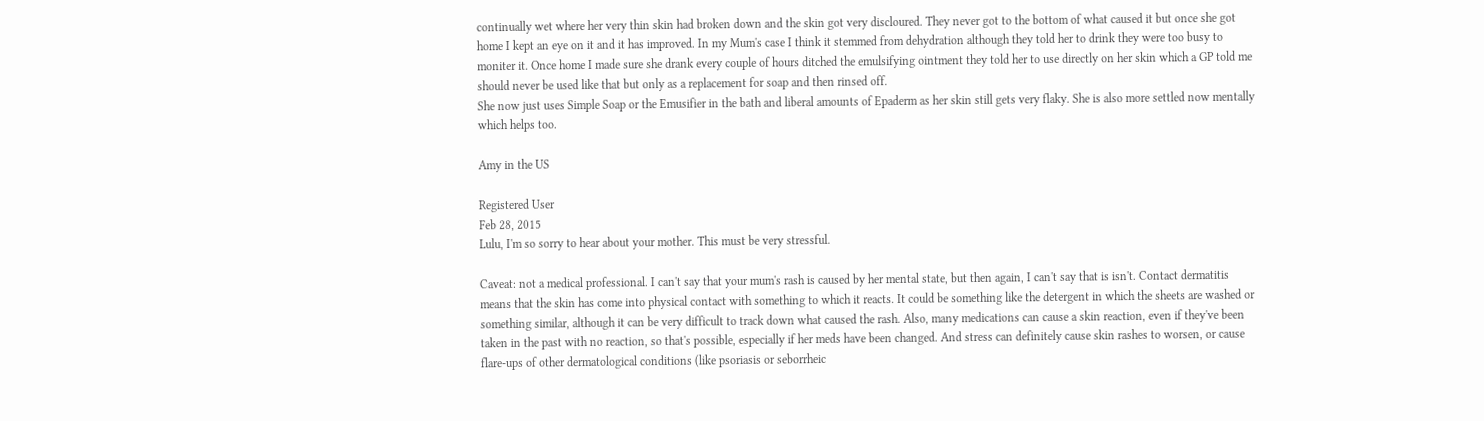continually wet where her very thin skin had broken down and the skin got very discloured. They never got to the bottom of what caused it but once she got home I kept an eye on it and it has improved. In my Mum's case I think it stemmed from dehydration although they told her to drink they were too busy to moniter it. Once home I made sure she drank every couple of hours ditched the emulsifying ointment they told her to use directly on her skin which a GP told me should never be used like that but only as a replacement for soap and then rinsed off.
She now just uses Simple Soap or the Emusifier in the bath and liberal amounts of Epaderm as her skin still gets very flaky. She is also more settled now mentally which helps too.

Amy in the US

Registered User
Feb 28, 2015
Lulu, I'm so sorry to hear about your mother. This must be very stressful.

Caveat: not a medical professional. I can't say that your mum's rash is caused by her mental state, but then again, I can't say that is isn't. Contact dermatitis means that the skin has come into physical contact with something to which it reacts. It could be something like the detergent in which the sheets are washed or something similar, although it can be very difficult to track down what caused the rash. Also, many medications can cause a skin reaction, even if they've been taken in the past with no reaction, so that's possible, especially if her meds have been changed. And stress can definitely cause skin rashes to worsen, or cause flare-ups of other dermatological conditions (like psoriasis or seborrheic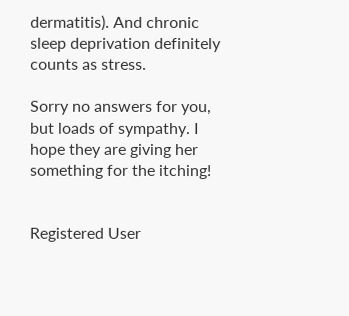dermatitis). And chronic sleep deprivation definitely counts as stress.

Sorry no answers for you, but loads of sympathy. I hope they are giving her something for the itching!


Registered User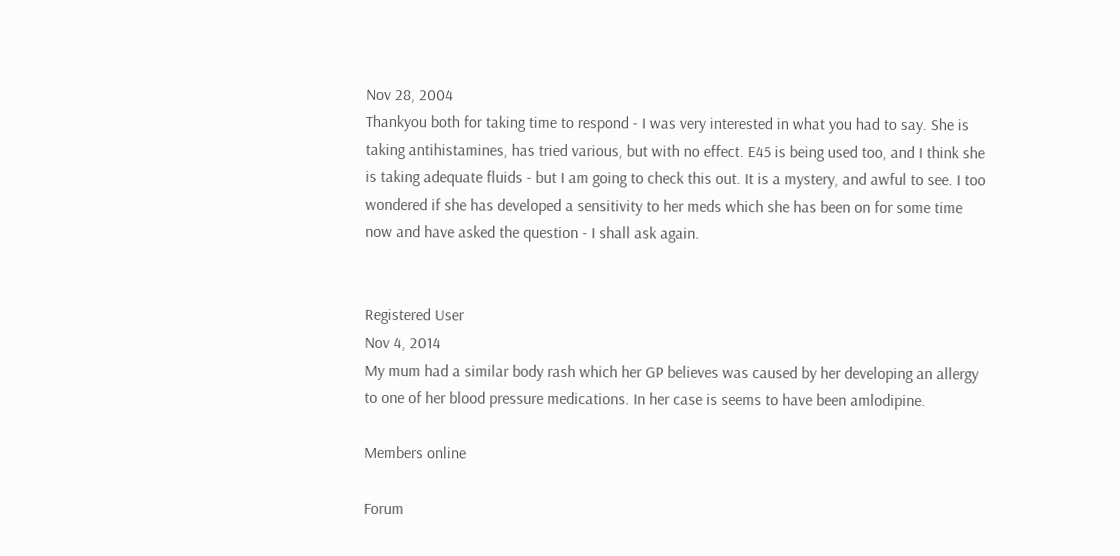Nov 28, 2004
Thankyou both for taking time to respond - I was very interested in what you had to say. She is taking antihistamines, has tried various, but with no effect. E45 is being used too, and I think she is taking adequate fluids - but I am going to check this out. It is a mystery, and awful to see. I too wondered if she has developed a sensitivity to her meds which she has been on for some time now and have asked the question - I shall ask again.


Registered User
Nov 4, 2014
My mum had a similar body rash which her GP believes was caused by her developing an allergy to one of her blood pressure medications. In her case is seems to have been amlodipine.

Members online

Forum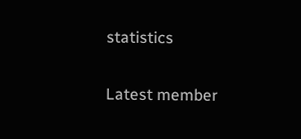statistics

Latest member